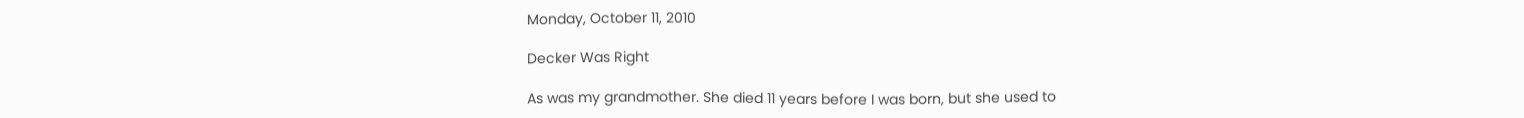Monday, October 11, 2010

Decker Was Right

As was my grandmother. She died 11 years before I was born, but she used to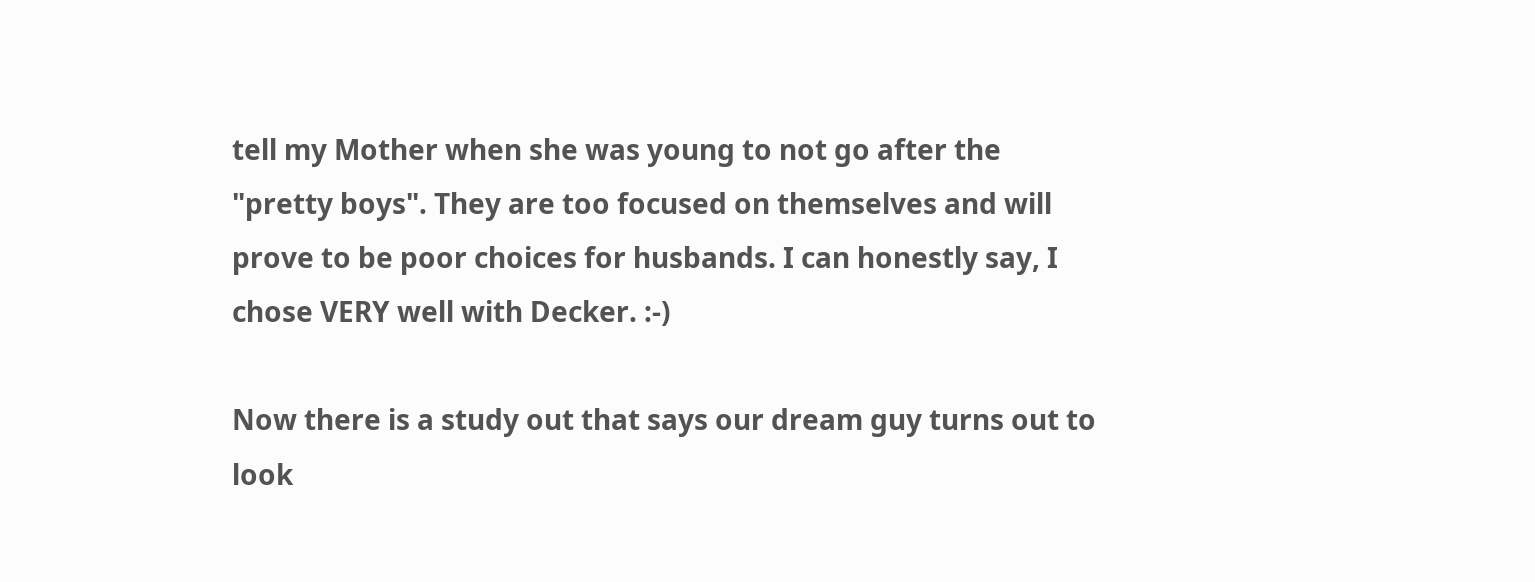tell my Mother when she was young to not go after the "pretty boys". They are too focused on themselves and will prove to be poor choices for husbands. I can honestly say, I chose VERY well with Decker. :-)

Now there is a study out that says our dream guy turns out to look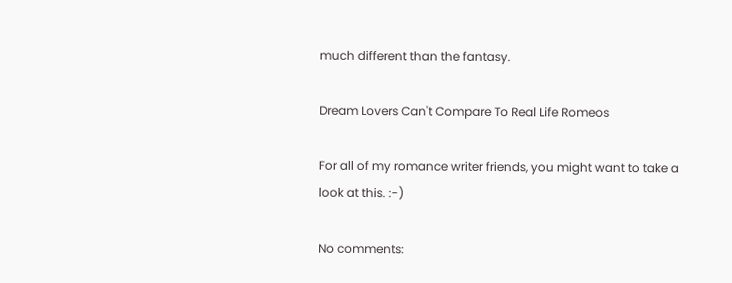much different than the fantasy.

Dream Lovers Can't Compare To Real Life Romeos

For all of my romance writer friends, you might want to take a look at this. :-)

No comments: